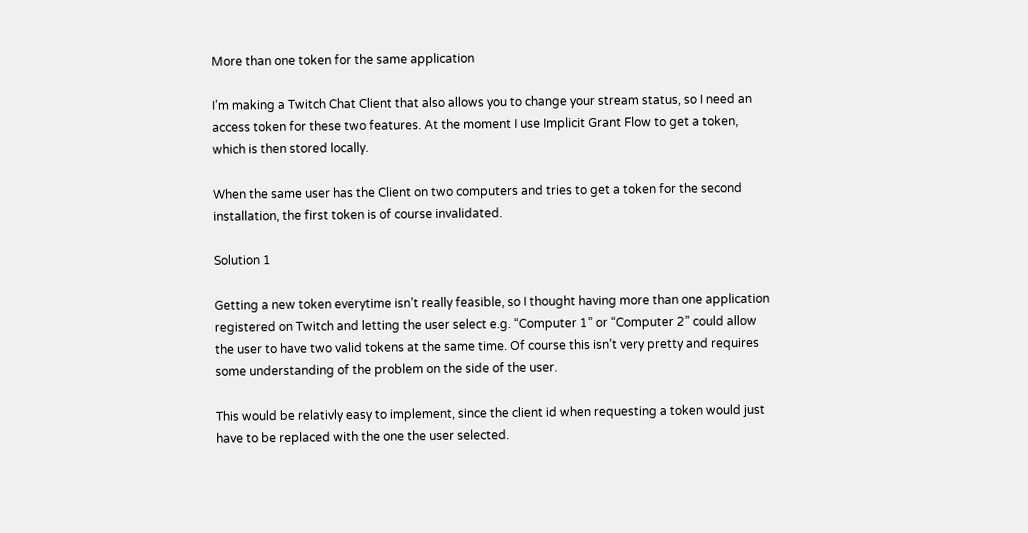More than one token for the same application

I’m making a Twitch Chat Client that also allows you to change your stream status, so I need an access token for these two features. At the moment I use Implicit Grant Flow to get a token, which is then stored locally.

When the same user has the Client on two computers and tries to get a token for the second installation, the first token is of course invalidated.

Solution 1

Getting a new token everytime isn’t really feasible, so I thought having more than one application registered on Twitch and letting the user select e.g. “Computer 1” or “Computer 2” could allow the user to have two valid tokens at the same time. Of course this isn’t very pretty and requires some understanding of the problem on the side of the user.

This would be relativly easy to implement, since the client id when requesting a token would just have to be replaced with the one the user selected.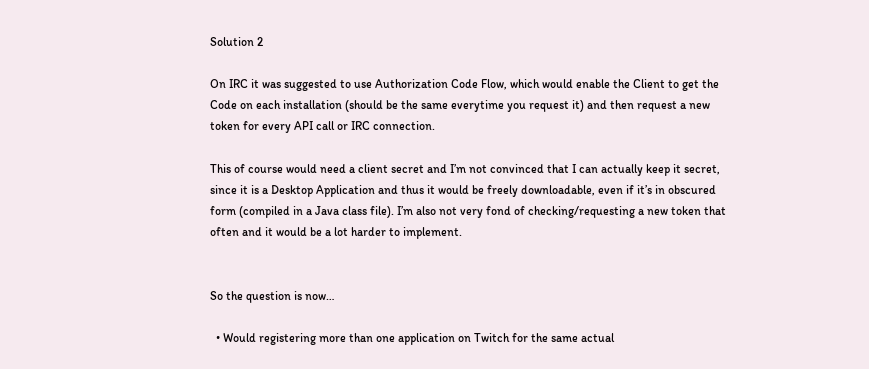Solution 2

On IRC it was suggested to use Authorization Code Flow, which would enable the Client to get the Code on each installation (should be the same everytime you request it) and then request a new token for every API call or IRC connection.

This of course would need a client secret and I’m not convinced that I can actually keep it secret, since it is a Desktop Application and thus it would be freely downloadable, even if it’s in obscured form (compiled in a Java class file). I’m also not very fond of checking/requesting a new token that often and it would be a lot harder to implement.


So the question is now…

  • Would registering more than one application on Twitch for the same actual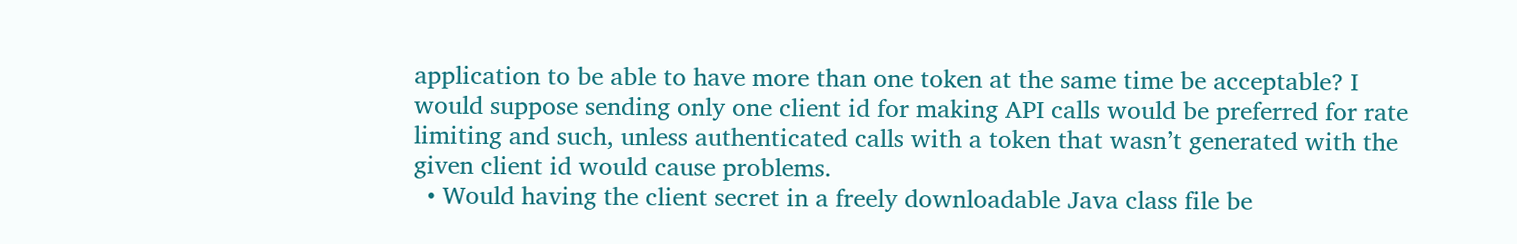application to be able to have more than one token at the same time be acceptable? I would suppose sending only one client id for making API calls would be preferred for rate limiting and such, unless authenticated calls with a token that wasn’t generated with the given client id would cause problems.
  • Would having the client secret in a freely downloadable Java class file be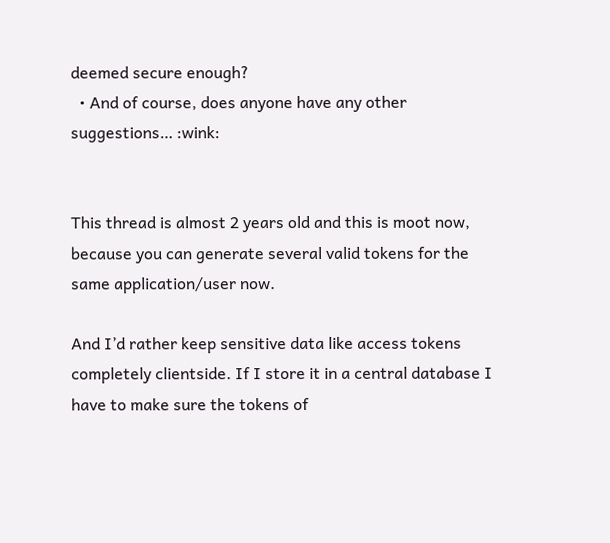deemed secure enough?
  • And of course, does anyone have any other suggestions… :wink:


This thread is almost 2 years old and this is moot now, because you can generate several valid tokens for the same application/user now.

And I’d rather keep sensitive data like access tokens completely clientside. If I store it in a central database I have to make sure the tokens of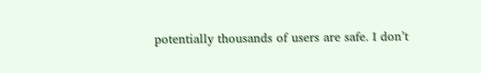potentially thousands of users are safe. I don’t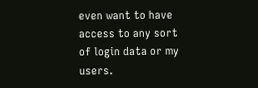even want to have access to any sort of login data or my users.